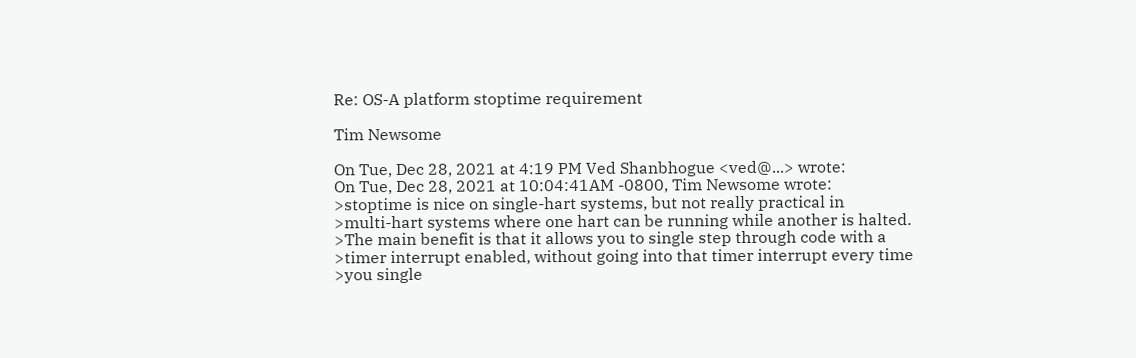Re: OS-A platform stoptime requirement

Tim Newsome

On Tue, Dec 28, 2021 at 4:19 PM Ved Shanbhogue <ved@...> wrote:
On Tue, Dec 28, 2021 at 10:04:41AM -0800, Tim Newsome wrote:
>stoptime is nice on single-hart systems, but not really practical in
>multi-hart systems where one hart can be running while another is halted.
>The main benefit is that it allows you to single step through code with a
>timer interrupt enabled, without going into that timer interrupt every time
>you single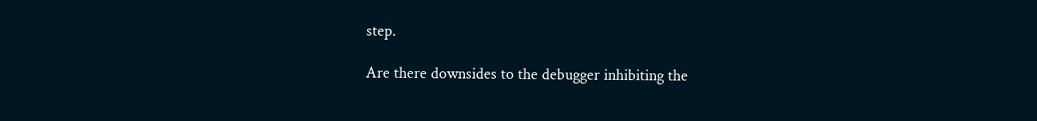step.

Are there downsides to the debugger inhibiting the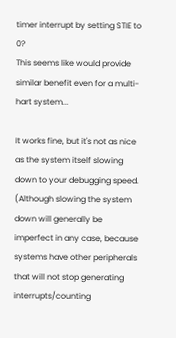timer interrupt by setting STIE to 0?
This seems like would provide similar benefit even for a multi-hart system...

It works fine, but it's not as nice as the system itself slowing down to your debugging speed. (Although slowing the system down will generally be imperfect in any case, because systems have other peripherals that will not stop generating interrupts/counting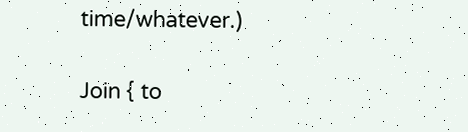time/whatever.)


Join { to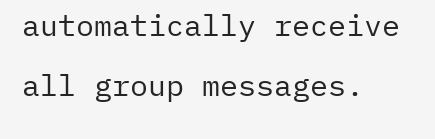automatically receive all group messages.